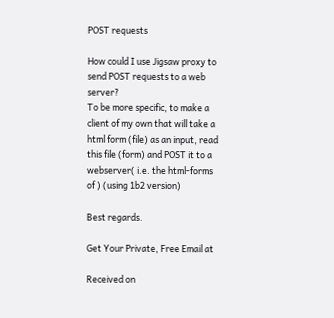POST requests

How could I use Jigsaw proxy to send POST requests to a web server?
To be more specific, to make a client of my own that will take a
html form (file) as an input, read this file (form) and POST it to a
webserver( i.e. the html-forms of ) (using 1b2 version)

Best regards.

Get Your Private, Free Email at

Received on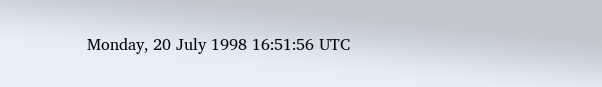Monday, 20 July 1998 16:51:56 UTC